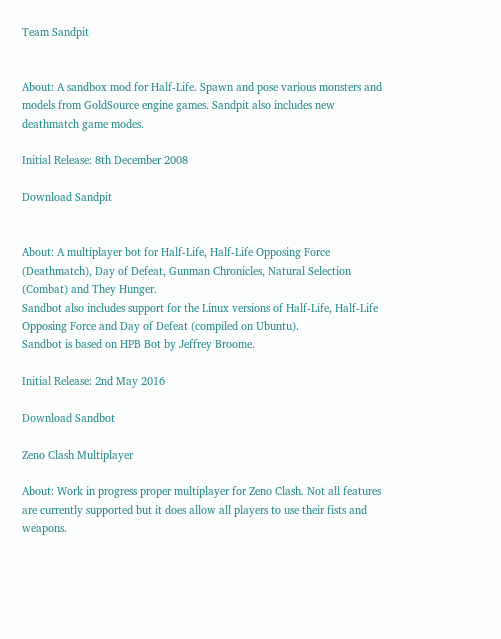Team Sandpit


About: A sandbox mod for Half-Life. Spawn and pose various monsters and models from GoldSource engine games. Sandpit also includes new deathmatch game modes.

Initial Release: 8th December 2008

Download Sandpit


About: A multiplayer bot for Half-Life, Half-Life Opposing Force (Deathmatch), Day of Defeat, Gunman Chronicles, Natural Selection (Combat) and They Hunger.
Sandbot also includes support for the Linux versions of Half-Life, Half-Life Opposing Force and Day of Defeat (compiled on Ubuntu).
Sandbot is based on HPB Bot by Jeffrey Broome.

Initial Release: 2nd May 2016

Download Sandbot

Zeno Clash Multiplayer

About: Work in progress proper multiplayer for Zeno Clash. Not all features are currently supported but it does allow all players to use their fists and weapons.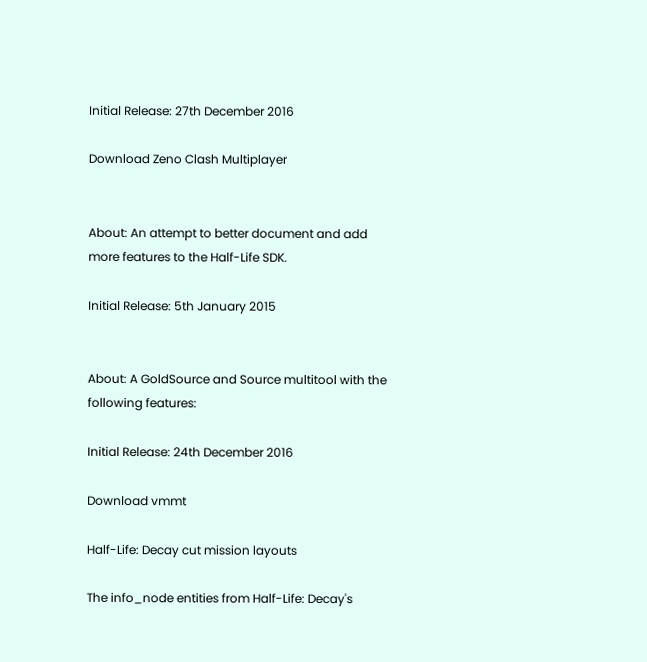Initial Release: 27th December 2016

Download Zeno Clash Multiplayer


About: An attempt to better document and add more features to the Half-Life SDK.

Initial Release: 5th January 2015


About: A GoldSource and Source multitool with the following features:

Initial Release: 24th December 2016

Download vmmt

Half-Life: Decay cut mission layouts

The info_node entities from Half-Life: Decay's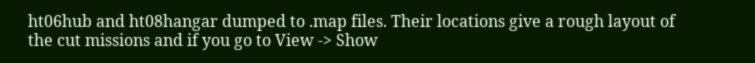ht06hub and ht08hangar dumped to .map files. Their locations give a rough layout of the cut missions and if you go to View -> Show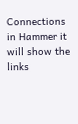Connections in Hammer it will show the links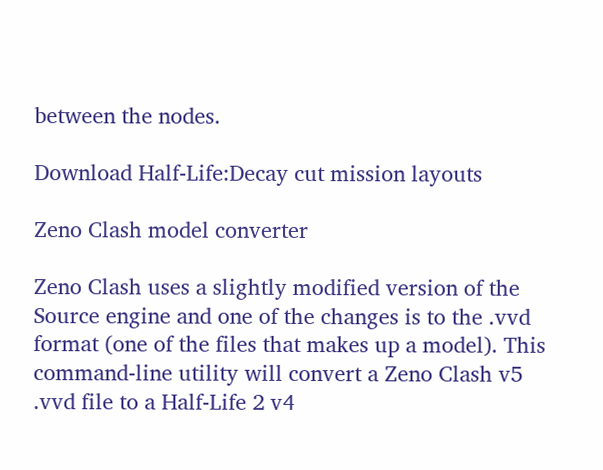between the nodes.

Download Half-Life:Decay cut mission layouts

Zeno Clash model converter

Zeno Clash uses a slightly modified version of the Source engine and one of the changes is to the .vvd format (one of the files that makes up a model). This command-line utility will convert a Zeno Clash v5 .vvd file to a Half-Life 2 v4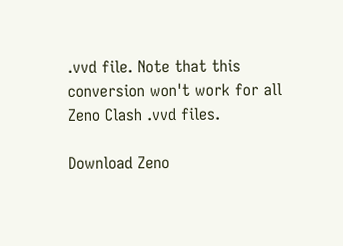.vvd file. Note that this conversion won't work for all Zeno Clash .vvd files.

Download Zeno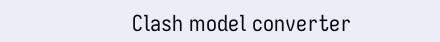Clash model converter